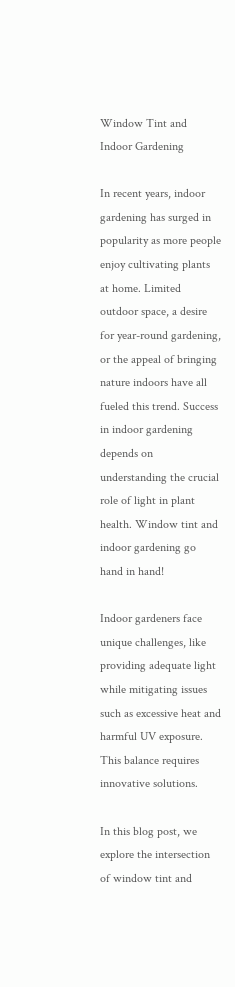Window Tint and Indoor Gardening

In recent years, indoor gardening has surged in popularity as more people enjoy cultivating plants at home. Limited outdoor space, a desire for year-round gardening, or the appeal of bringing nature indoors have all fueled this trend. Success in indoor gardening depends on understanding the crucial role of light in plant health. Window tint and indoor gardening go hand in hand!

Indoor gardeners face unique challenges, like providing adequate light while mitigating issues such as excessive heat and harmful UV exposure. This balance requires innovative solutions.

In this blog post, we explore the intersection of window tint and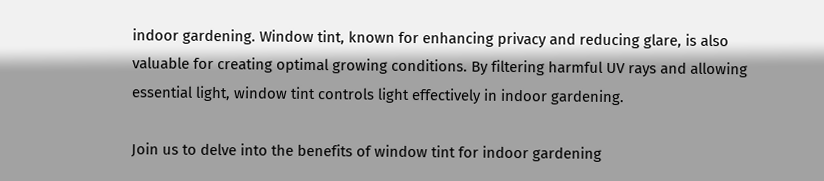indoor gardening. Window tint, known for enhancing privacy and reducing glare, is also valuable for creating optimal growing conditions. By filtering harmful UV rays and allowing essential light, window tint controls light effectively in indoor gardening.

Join us to delve into the benefits of window tint for indoor gardening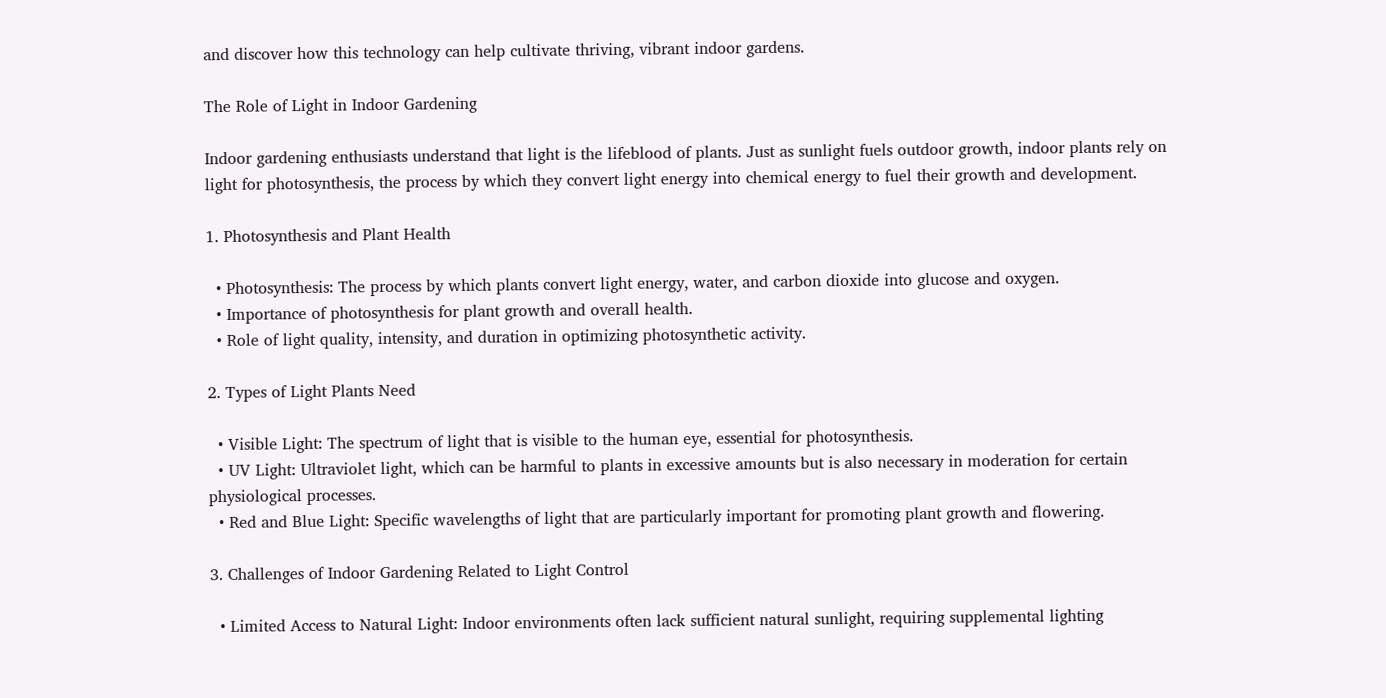and discover how this technology can help cultivate thriving, vibrant indoor gardens.

The Role of Light in Indoor Gardening

Indoor gardening enthusiasts understand that light is the lifeblood of plants. Just as sunlight fuels outdoor growth, indoor plants rely on light for photosynthesis, the process by which they convert light energy into chemical energy to fuel their growth and development.

1. Photosynthesis and Plant Health

  • Photosynthesis: The process by which plants convert light energy, water, and carbon dioxide into glucose and oxygen.
  • Importance of photosynthesis for plant growth and overall health.
  • Role of light quality, intensity, and duration in optimizing photosynthetic activity.

2. Types of Light Plants Need

  • Visible Light: The spectrum of light that is visible to the human eye, essential for photosynthesis.
  • UV Light: Ultraviolet light, which can be harmful to plants in excessive amounts but is also necessary in moderation for certain physiological processes.
  • Red and Blue Light: Specific wavelengths of light that are particularly important for promoting plant growth and flowering.

3. Challenges of Indoor Gardening Related to Light Control

  • Limited Access to Natural Light: Indoor environments often lack sufficient natural sunlight, requiring supplemental lighting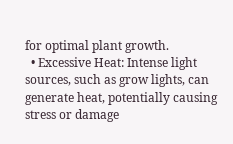for optimal plant growth.
  • Excessive Heat: Intense light sources, such as grow lights, can generate heat, potentially causing stress or damage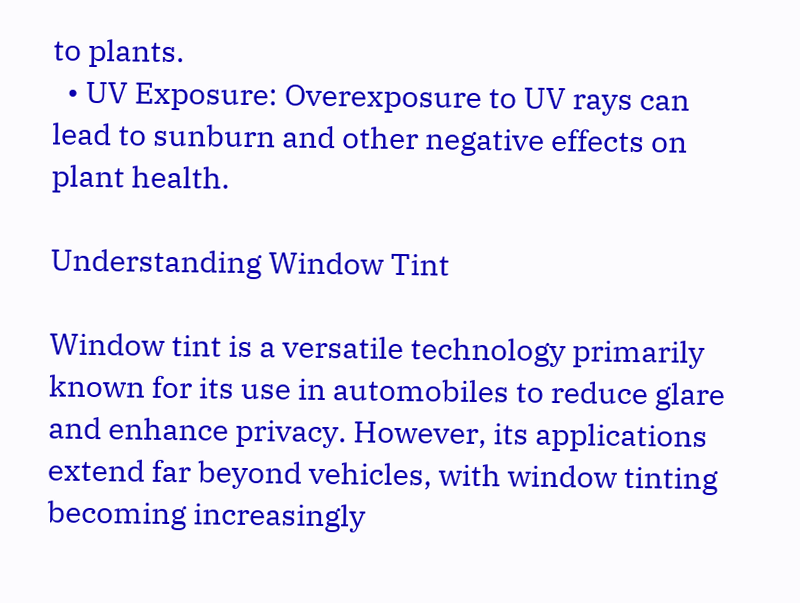to plants.
  • UV Exposure: Overexposure to UV rays can lead to sunburn and other negative effects on plant health.

Understanding Window Tint

Window tint is a versatile technology primarily known for its use in automobiles to reduce glare and enhance privacy. However, its applications extend far beyond vehicles, with window tinting becoming increasingly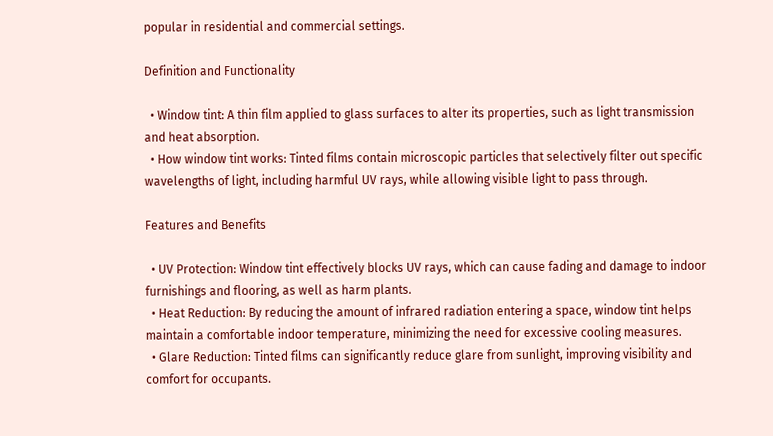popular in residential and commercial settings.

Definition and Functionality

  • Window tint: A thin film applied to glass surfaces to alter its properties, such as light transmission and heat absorption.
  • How window tint works: Tinted films contain microscopic particles that selectively filter out specific wavelengths of light, including harmful UV rays, while allowing visible light to pass through.

Features and Benefits

  • UV Protection: Window tint effectively blocks UV rays, which can cause fading and damage to indoor furnishings and flooring, as well as harm plants.
  • Heat Reduction: By reducing the amount of infrared radiation entering a space, window tint helps maintain a comfortable indoor temperature, minimizing the need for excessive cooling measures.
  • Glare Reduction: Tinted films can significantly reduce glare from sunlight, improving visibility and comfort for occupants.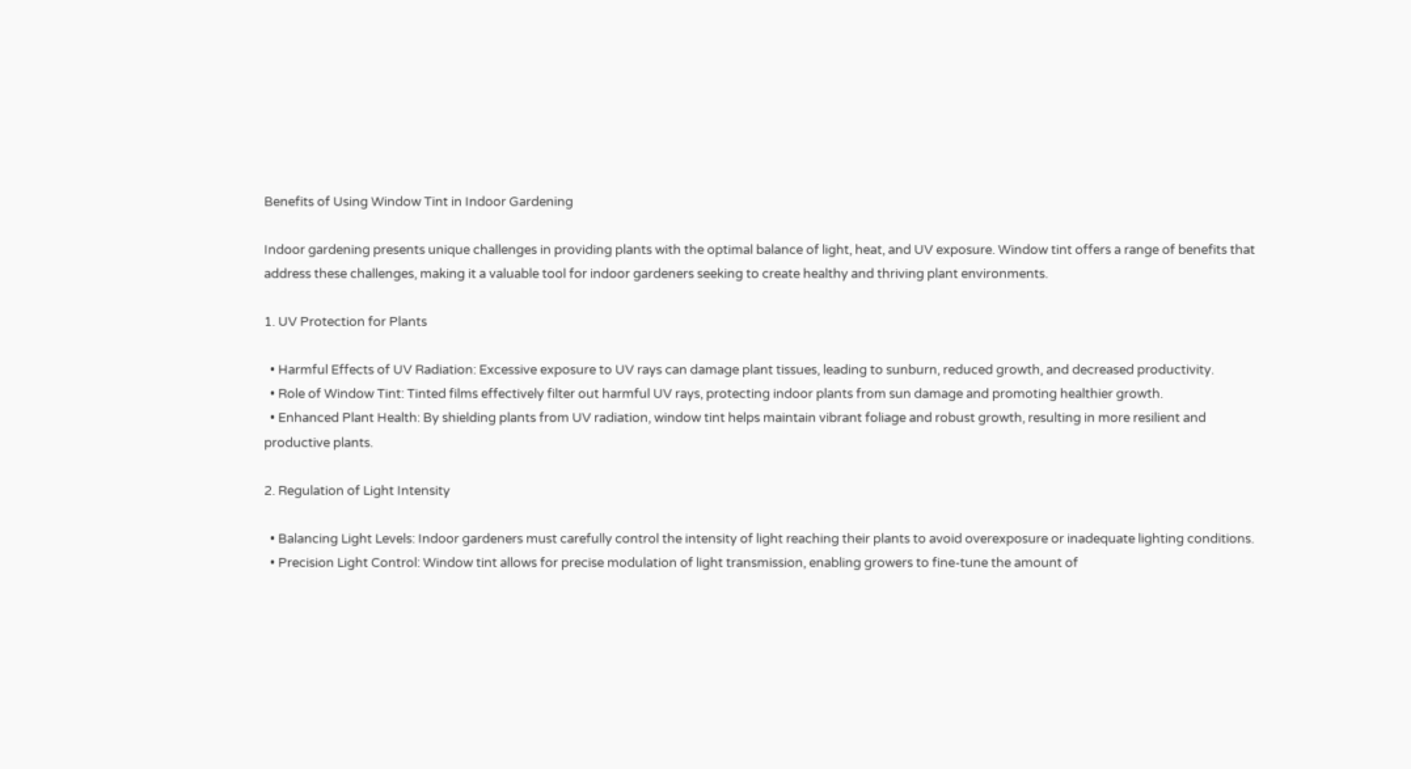Benefits of Using Window Tint in Indoor Gardening

Indoor gardening presents unique challenges in providing plants with the optimal balance of light, heat, and UV exposure. Window tint offers a range of benefits that address these challenges, making it a valuable tool for indoor gardeners seeking to create healthy and thriving plant environments.

1. UV Protection for Plants

  • Harmful Effects of UV Radiation: Excessive exposure to UV rays can damage plant tissues, leading to sunburn, reduced growth, and decreased productivity.
  • Role of Window Tint: Tinted films effectively filter out harmful UV rays, protecting indoor plants from sun damage and promoting healthier growth.
  • Enhanced Plant Health: By shielding plants from UV radiation, window tint helps maintain vibrant foliage and robust growth, resulting in more resilient and productive plants.

2. Regulation of Light Intensity

  • Balancing Light Levels: Indoor gardeners must carefully control the intensity of light reaching their plants to avoid overexposure or inadequate lighting conditions.
  • Precision Light Control: Window tint allows for precise modulation of light transmission, enabling growers to fine-tune the amount of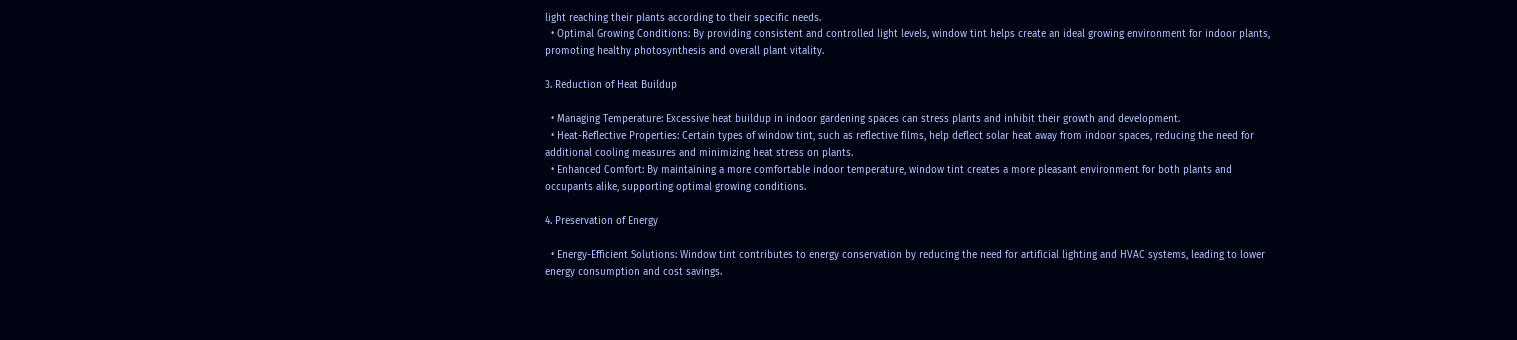light reaching their plants according to their specific needs.
  • Optimal Growing Conditions: By providing consistent and controlled light levels, window tint helps create an ideal growing environment for indoor plants, promoting healthy photosynthesis and overall plant vitality.

3. Reduction of Heat Buildup

  • Managing Temperature: Excessive heat buildup in indoor gardening spaces can stress plants and inhibit their growth and development.
  • Heat-Reflective Properties: Certain types of window tint, such as reflective films, help deflect solar heat away from indoor spaces, reducing the need for additional cooling measures and minimizing heat stress on plants.
  • Enhanced Comfort: By maintaining a more comfortable indoor temperature, window tint creates a more pleasant environment for both plants and occupants alike, supporting optimal growing conditions.

4. Preservation of Energy

  • Energy-Efficient Solutions: Window tint contributes to energy conservation by reducing the need for artificial lighting and HVAC systems, leading to lower energy consumption and cost savings.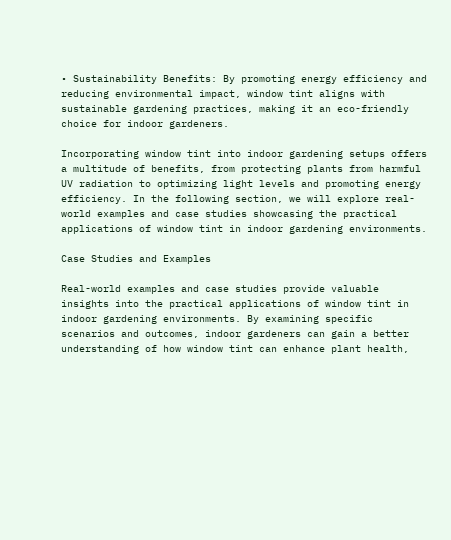• Sustainability Benefits: By promoting energy efficiency and reducing environmental impact, window tint aligns with sustainable gardening practices, making it an eco-friendly choice for indoor gardeners.

Incorporating window tint into indoor gardening setups offers a multitude of benefits, from protecting plants from harmful UV radiation to optimizing light levels and promoting energy efficiency. In the following section, we will explore real-world examples and case studies showcasing the practical applications of window tint in indoor gardening environments.

Case Studies and Examples

Real-world examples and case studies provide valuable insights into the practical applications of window tint in indoor gardening environments. By examining specific scenarios and outcomes, indoor gardeners can gain a better understanding of how window tint can enhance plant health,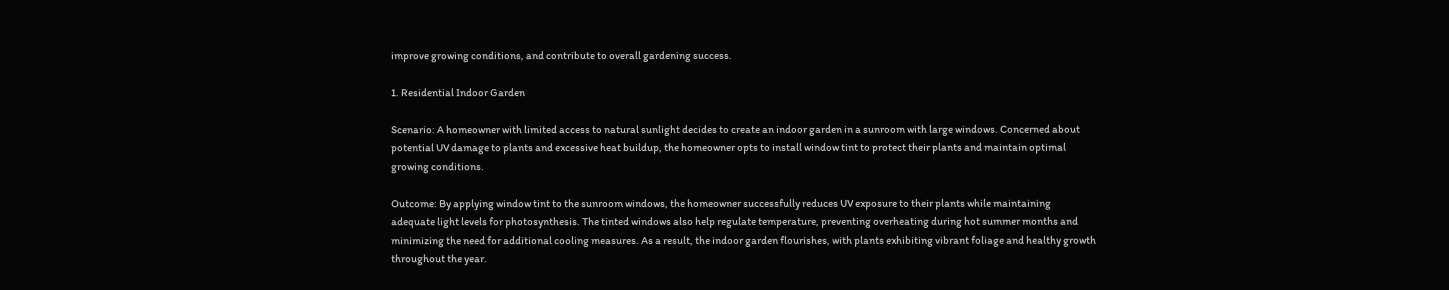improve growing conditions, and contribute to overall gardening success.

1. Residential Indoor Garden

Scenario: A homeowner with limited access to natural sunlight decides to create an indoor garden in a sunroom with large windows. Concerned about potential UV damage to plants and excessive heat buildup, the homeowner opts to install window tint to protect their plants and maintain optimal growing conditions.

Outcome: By applying window tint to the sunroom windows, the homeowner successfully reduces UV exposure to their plants while maintaining adequate light levels for photosynthesis. The tinted windows also help regulate temperature, preventing overheating during hot summer months and minimizing the need for additional cooling measures. As a result, the indoor garden flourishes, with plants exhibiting vibrant foliage and healthy growth throughout the year.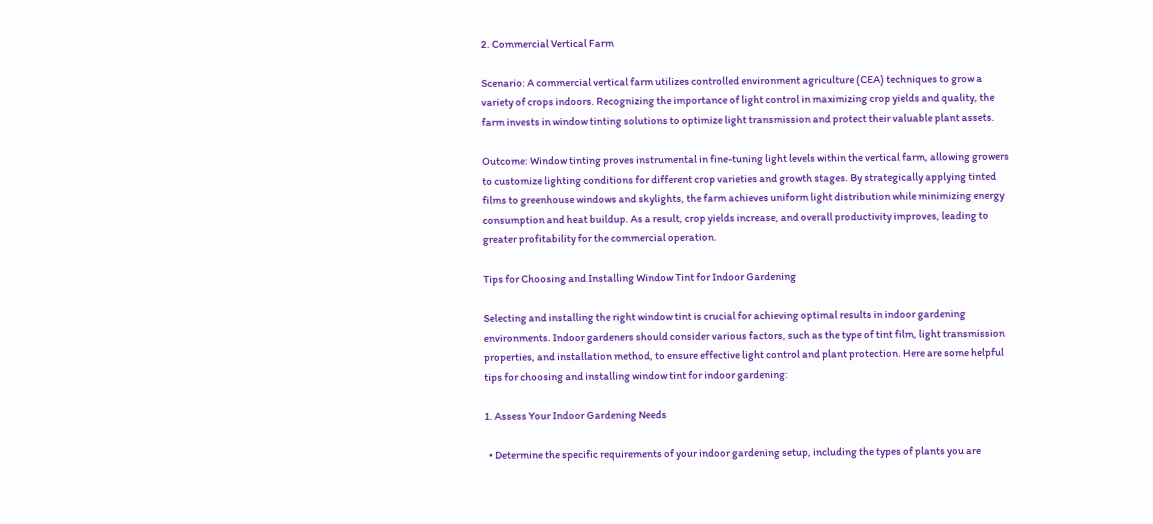2. Commercial Vertical Farm

Scenario: A commercial vertical farm utilizes controlled environment agriculture (CEA) techniques to grow a variety of crops indoors. Recognizing the importance of light control in maximizing crop yields and quality, the farm invests in window tinting solutions to optimize light transmission and protect their valuable plant assets.

Outcome: Window tinting proves instrumental in fine-tuning light levels within the vertical farm, allowing growers to customize lighting conditions for different crop varieties and growth stages. By strategically applying tinted films to greenhouse windows and skylights, the farm achieves uniform light distribution while minimizing energy consumption and heat buildup. As a result, crop yields increase, and overall productivity improves, leading to greater profitability for the commercial operation.

Tips for Choosing and Installing Window Tint for Indoor Gardening

Selecting and installing the right window tint is crucial for achieving optimal results in indoor gardening environments. Indoor gardeners should consider various factors, such as the type of tint film, light transmission properties, and installation method, to ensure effective light control and plant protection. Here are some helpful tips for choosing and installing window tint for indoor gardening:

1. Assess Your Indoor Gardening Needs

  • Determine the specific requirements of your indoor gardening setup, including the types of plants you are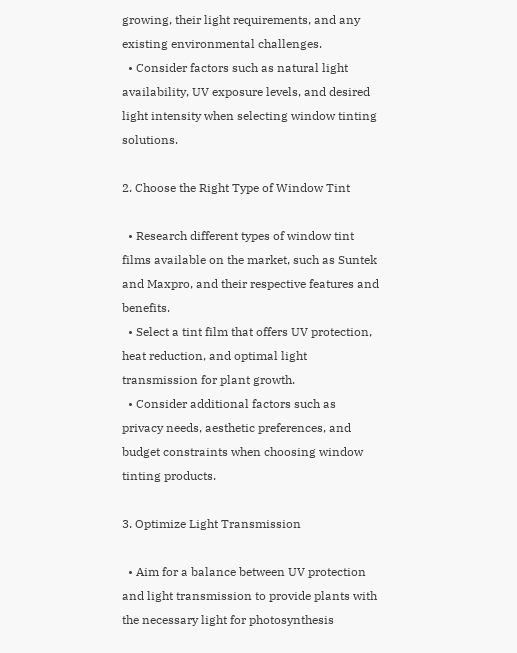growing, their light requirements, and any existing environmental challenges.
  • Consider factors such as natural light availability, UV exposure levels, and desired light intensity when selecting window tinting solutions.

2. Choose the Right Type of Window Tint

  • Research different types of window tint films available on the market, such as Suntek and Maxpro, and their respective features and benefits.
  • Select a tint film that offers UV protection, heat reduction, and optimal light transmission for plant growth.
  • Consider additional factors such as privacy needs, aesthetic preferences, and budget constraints when choosing window tinting products.

3. Optimize Light Transmission

  • Aim for a balance between UV protection and light transmission to provide plants with the necessary light for photosynthesis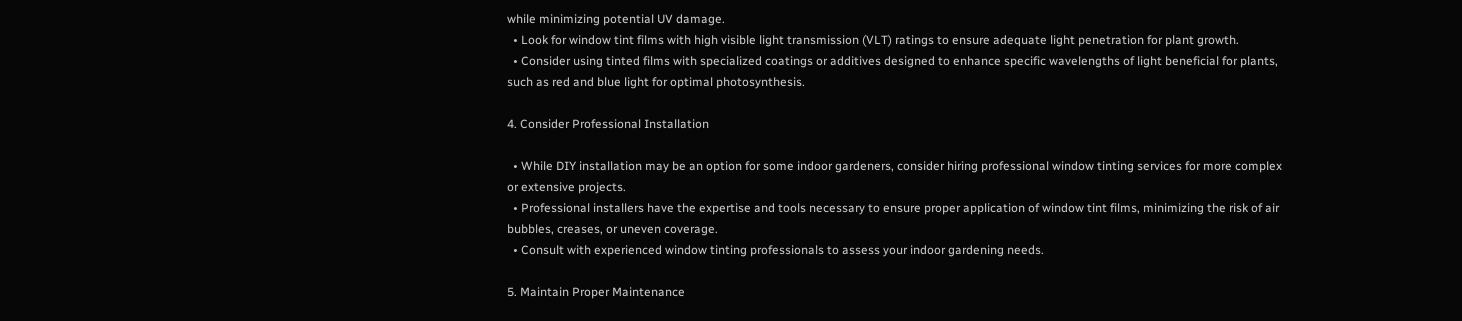while minimizing potential UV damage.
  • Look for window tint films with high visible light transmission (VLT) ratings to ensure adequate light penetration for plant growth.
  • Consider using tinted films with specialized coatings or additives designed to enhance specific wavelengths of light beneficial for plants, such as red and blue light for optimal photosynthesis.

4. Consider Professional Installation

  • While DIY installation may be an option for some indoor gardeners, consider hiring professional window tinting services for more complex or extensive projects.
  • Professional installers have the expertise and tools necessary to ensure proper application of window tint films, minimizing the risk of air bubbles, creases, or uneven coverage.
  • Consult with experienced window tinting professionals to assess your indoor gardening needs.

5. Maintain Proper Maintenance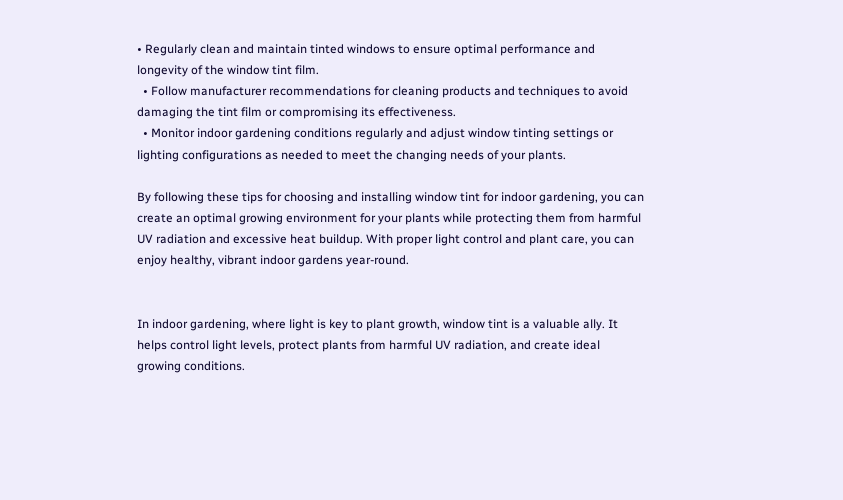• Regularly clean and maintain tinted windows to ensure optimal performance and longevity of the window tint film.
  • Follow manufacturer recommendations for cleaning products and techniques to avoid damaging the tint film or compromising its effectiveness.
  • Monitor indoor gardening conditions regularly and adjust window tinting settings or lighting configurations as needed to meet the changing needs of your plants.

By following these tips for choosing and installing window tint for indoor gardening, you can create an optimal growing environment for your plants while protecting them from harmful UV radiation and excessive heat buildup. With proper light control and plant care, you can enjoy healthy, vibrant indoor gardens year-round.


In indoor gardening, where light is key to plant growth, window tint is a valuable ally. It helps control light levels, protect plants from harmful UV radiation, and create ideal growing conditions.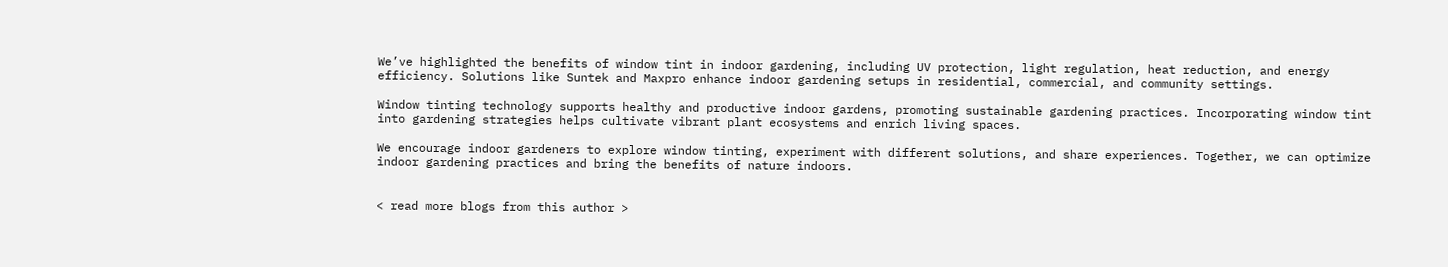We’ve highlighted the benefits of window tint in indoor gardening, including UV protection, light regulation, heat reduction, and energy efficiency. Solutions like Suntek and Maxpro enhance indoor gardening setups in residential, commercial, and community settings.

Window tinting technology supports healthy and productive indoor gardens, promoting sustainable gardening practices. Incorporating window tint into gardening strategies helps cultivate vibrant plant ecosystems and enrich living spaces.

We encourage indoor gardeners to explore window tinting, experiment with different solutions, and share experiences. Together, we can optimize indoor gardening practices and bring the benefits of nature indoors.


< read more blogs from this author >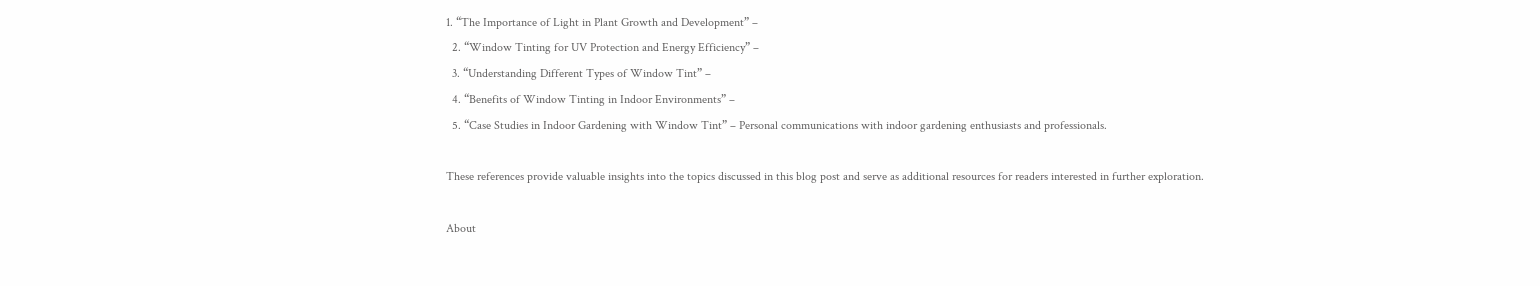1. “The Importance of Light in Plant Growth and Development” –
  2. “Window Tinting for UV Protection and Energy Efficiency” –
  3. “Understanding Different Types of Window Tint” –
  4. “Benefits of Window Tinting in Indoor Environments” –
  5. “Case Studies in Indoor Gardening with Window Tint” – Personal communications with indoor gardening enthusiasts and professionals.

These references provide valuable insights into the topics discussed in this blog post and serve as additional resources for readers interested in further exploration.

About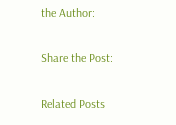the Author:

Share the Post:

Related Posts